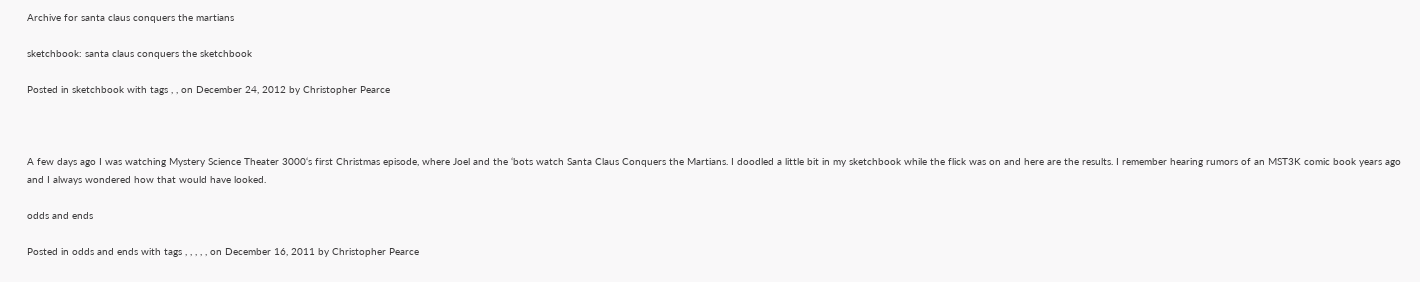Archive for santa claus conquers the martians

sketchbook: santa claus conquers the sketchbook

Posted in sketchbook with tags , , on December 24, 2012 by Christopher Pearce



A few days ago I was watching Mystery Science Theater 3000‘s first Christmas episode, where Joel and the ‘bots watch Santa Claus Conquers the Martians. I doodled a little bit in my sketchbook while the flick was on and here are the results. I remember hearing rumors of an MST3K comic book years ago and I always wondered how that would have looked.

odds and ends

Posted in odds and ends with tags , , , , , on December 16, 2011 by Christopher Pearce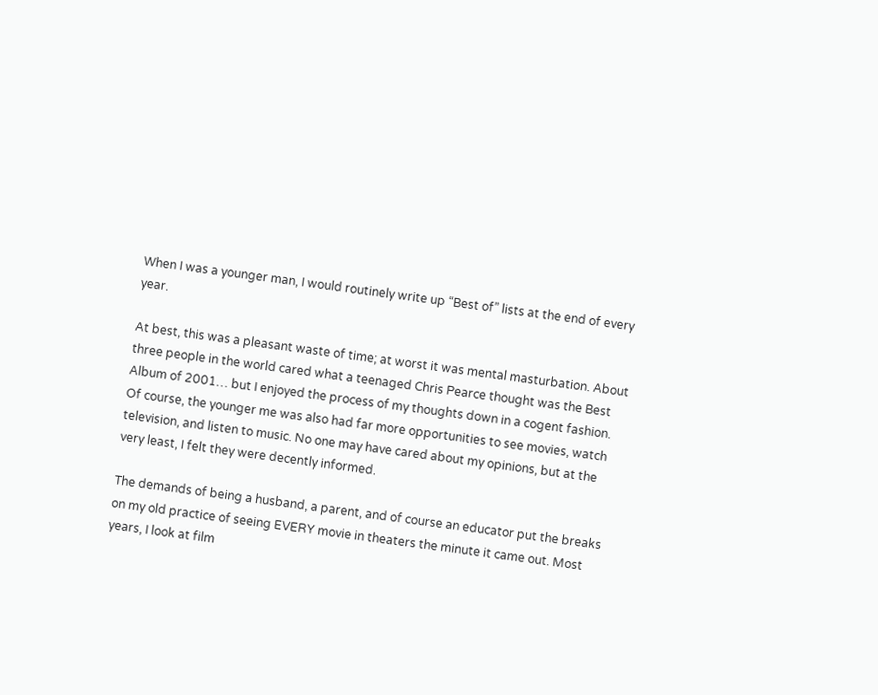When I was a younger man, I would routinely write up “Best of” lists at the end of every year.

At best, this was a pleasant waste of time; at worst it was mental masturbation. About three people in the world cared what a teenaged Chris Pearce thought was the Best Album of 2001… but I enjoyed the process of my thoughts down in a cogent fashion. Of course, the younger me was also had far more opportunities to see movies, watch television, and listen to music. No one may have cared about my opinions, but at the very least, I felt they were decently informed.

The demands of being a husband, a parent, and of course an educator put the breaks on my old practice of seeing EVERY movie in theaters the minute it came out. Most years, I look at film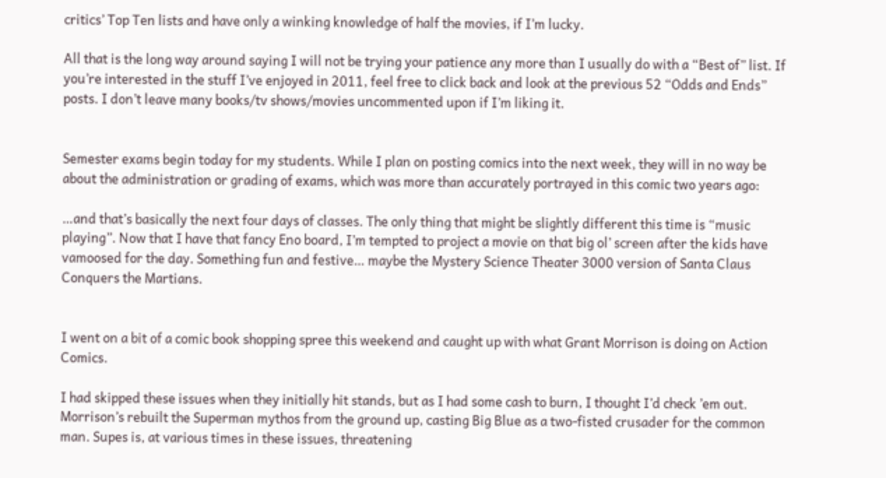critics’ Top Ten lists and have only a winking knowledge of half the movies, if I’m lucky.

All that is the long way around saying I will not be trying your patience any more than I usually do with a “Best of” list. If you’re interested in the stuff I’ve enjoyed in 2011, feel free to click back and look at the previous 52 “Odds and Ends” posts. I don’t leave many books/tv shows/movies uncommented upon if I’m liking it.


Semester exams begin today for my students. While I plan on posting comics into the next week, they will in no way be about the administration or grading of exams, which was more than accurately portrayed in this comic two years ago:

…and that’s basically the next four days of classes. The only thing that might be slightly different this time is “music playing”. Now that I have that fancy Eno board, I’m tempted to project a movie on that big ol’ screen after the kids have vamoosed for the day. Something fun and festive… maybe the Mystery Science Theater 3000 version of Santa Claus Conquers the Martians.


I went on a bit of a comic book shopping spree this weekend and caught up with what Grant Morrison is doing on Action Comics.

I had skipped these issues when they initially hit stands, but as I had some cash to burn, I thought I’d check ’em out. Morrison’s rebuilt the Superman mythos from the ground up, casting Big Blue as a two-fisted crusader for the common man. Supes is, at various times in these issues, threatening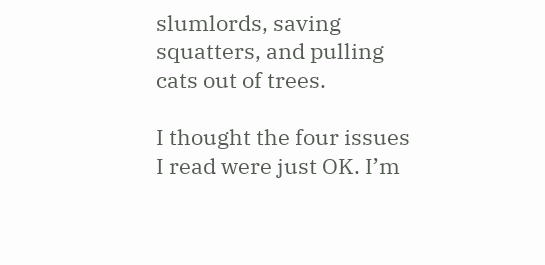slumlords, saving squatters, and pulling cats out of trees.

I thought the four issues I read were just OK. I’m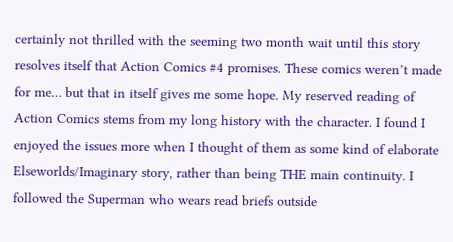certainly not thrilled with the seeming two month wait until this story resolves itself that Action Comics #4 promises. These comics weren’t made for me… but that in itself gives me some hope. My reserved reading of Action Comics stems from my long history with the character. I found I enjoyed the issues more when I thought of them as some kind of elaborate Elseworlds/Imaginary story, rather than being THE main continuity. I followed the Superman who wears read briefs outside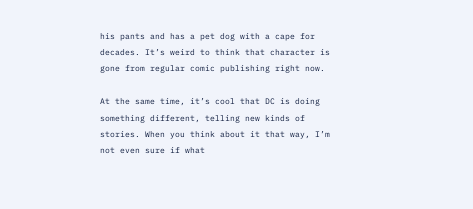his pants and has a pet dog with a cape for decades. It’s weird to think that character is gone from regular comic publishing right now.

At the same time, it’s cool that DC is doing something different, telling new kinds of stories. When you think about it that way, I’m not even sure if what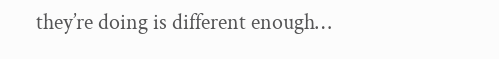they’re doing is different enough…